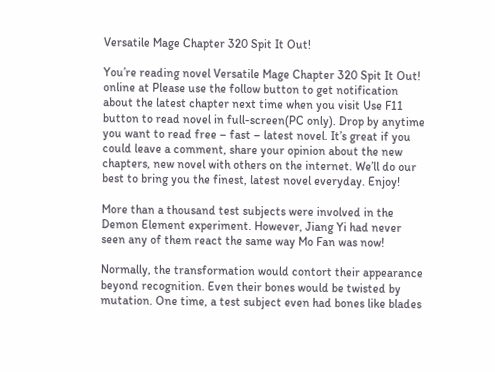Versatile Mage Chapter 320 Spit It Out!

You’re reading novel Versatile Mage Chapter 320 Spit It Out! online at Please use the follow button to get notification about the latest chapter next time when you visit Use F11 button to read novel in full-screen(PC only). Drop by anytime you want to read free – fast – latest novel. It’s great if you could leave a comment, share your opinion about the new chapters, new novel with others on the internet. We’ll do our best to bring you the finest, latest novel everyday. Enjoy!

More than a thousand test subjects were involved in the Demon Element experiment. However, Jiang Yi had never seen any of them react the same way Mo Fan was now!

Normally, the transformation would contort their appearance beyond recognition. Even their bones would be twisted by mutation. One time, a test subject even had bones like blades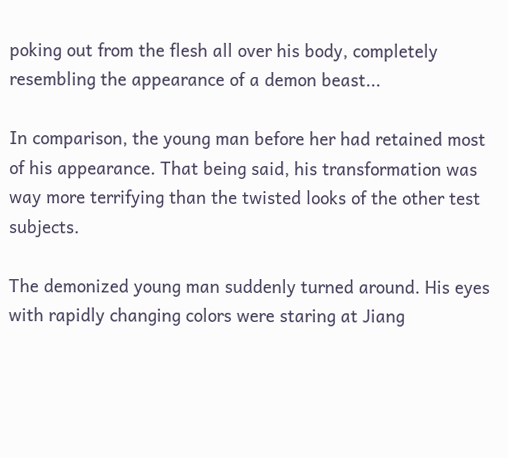poking out from the flesh all over his body, completely resembling the appearance of a demon beast...

In comparison, the young man before her had retained most of his appearance. That being said, his transformation was way more terrifying than the twisted looks of the other test subjects.

The demonized young man suddenly turned around. His eyes with rapidly changing colors were staring at Jiang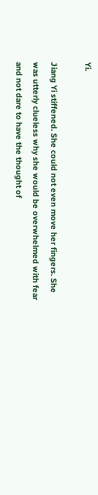Yi.

Jiang Yi stiffened. She could not even move her fingers. She was utterly clueless why she would be overwhelmed with fear and not dare to have the thought of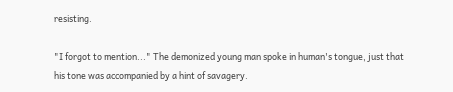resisting.

"I forgot to mention..." The demonized young man spoke in human's tongue, just that his tone was accompanied by a hint of savagery.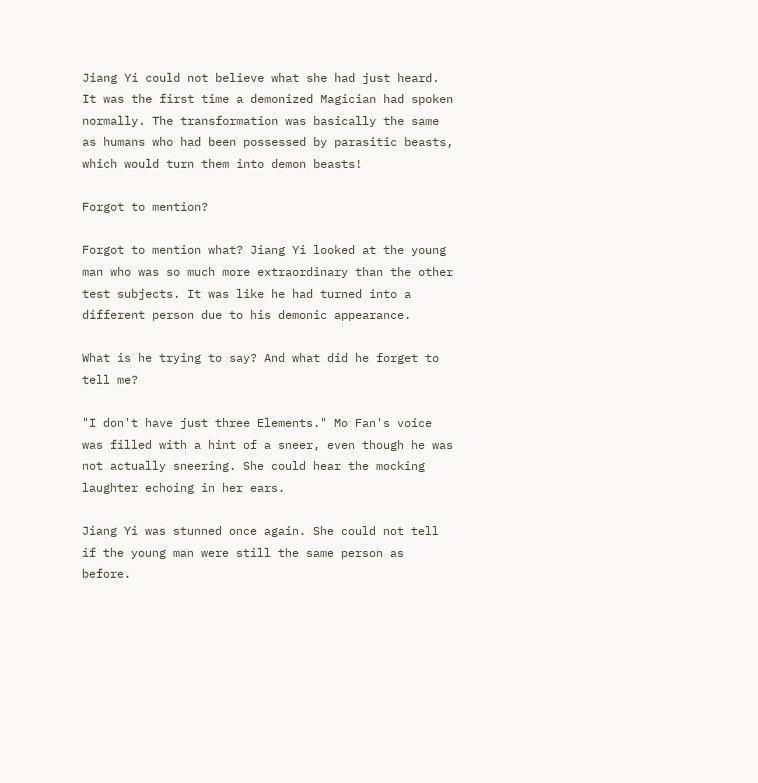Jiang Yi could not believe what she had just heard. It was the first time a demonized Magician had spoken normally. The transformation was basically the same as humans who had been possessed by parasitic beasts, which would turn them into demon beasts!

Forgot to mention?

Forgot to mention what? Jiang Yi looked at the young man who was so much more extraordinary than the other test subjects. It was like he had turned into a different person due to his demonic appearance.

What is he trying to say? And what did he forget to tell me?

"I don't have just three Elements." Mo Fan's voice was filled with a hint of a sneer, even though he was not actually sneering. She could hear the mocking laughter echoing in her ears.

Jiang Yi was stunned once again. She could not tell if the young man were still the same person as before.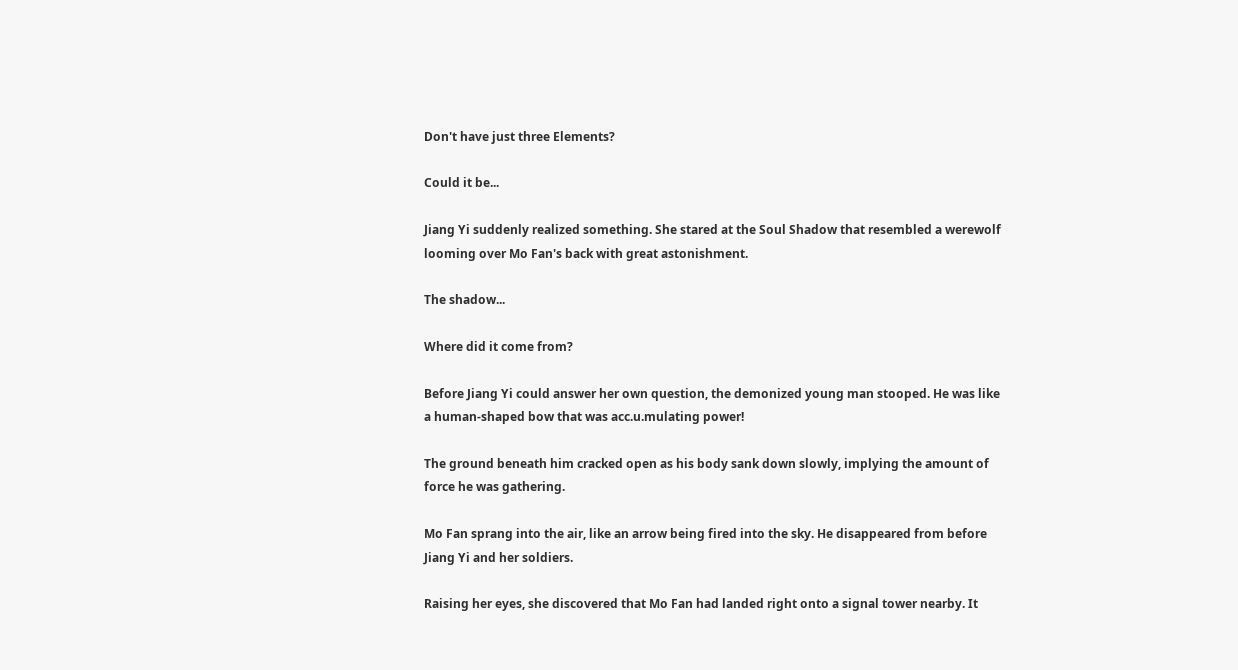Don't have just three Elements?

Could it be...

Jiang Yi suddenly realized something. She stared at the Soul Shadow that resembled a werewolf looming over Mo Fan's back with great astonishment.

The shadow...

Where did it come from?

Before Jiang Yi could answer her own question, the demonized young man stooped. He was like a human-shaped bow that was acc.u.mulating power!

The ground beneath him cracked open as his body sank down slowly, implying the amount of force he was gathering.

Mo Fan sprang into the air, like an arrow being fired into the sky. He disappeared from before Jiang Yi and her soldiers.

Raising her eyes, she discovered that Mo Fan had landed right onto a signal tower nearby. It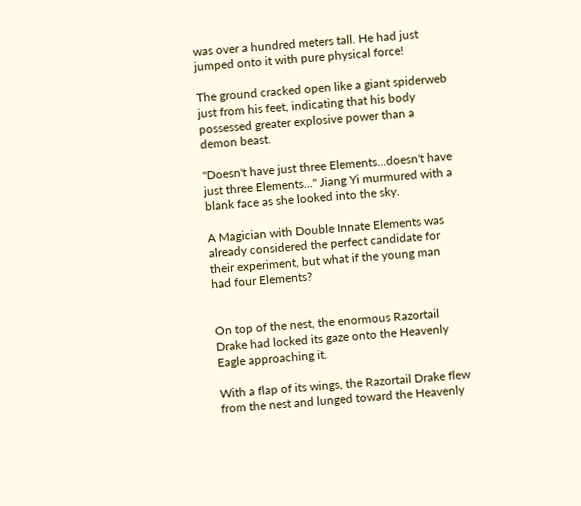was over a hundred meters tall. He had just jumped onto it with pure physical force!

The ground cracked open like a giant spiderweb just from his feet, indicating that his body possessed greater explosive power than a demon beast.

"Doesn't have just three Elements...doesn't have just three Elements..." Jiang Yi murmured with a blank face as she looked into the sky.

A Magician with Double Innate Elements was already considered the perfect candidate for their experiment, but what if the young man had four Elements?


On top of the nest, the enormous Razortail Drake had locked its gaze onto the Heavenly Eagle approaching it.

With a flap of its wings, the Razortail Drake flew from the nest and lunged toward the Heavenly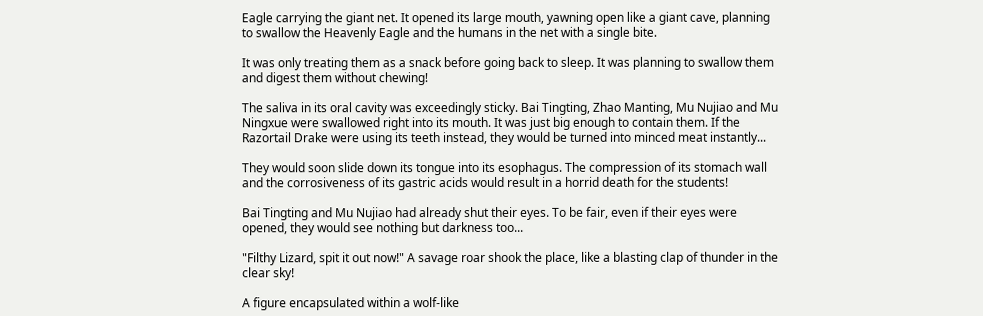Eagle carrying the giant net. It opened its large mouth, yawning open like a giant cave, planning to swallow the Heavenly Eagle and the humans in the net with a single bite.

It was only treating them as a snack before going back to sleep. It was planning to swallow them and digest them without chewing!

The saliva in its oral cavity was exceedingly sticky. Bai Tingting, Zhao Manting, Mu Nujiao and Mu Ningxue were swallowed right into its mouth. It was just big enough to contain them. If the Razortail Drake were using its teeth instead, they would be turned into minced meat instantly...

They would soon slide down its tongue into its esophagus. The compression of its stomach wall and the corrosiveness of its gastric acids would result in a horrid death for the students!

Bai Tingting and Mu Nujiao had already shut their eyes. To be fair, even if their eyes were opened, they would see nothing but darkness too...

"Filthy Lizard, spit it out now!" A savage roar shook the place, like a blasting clap of thunder in the clear sky!

A figure encapsulated within a wolf-like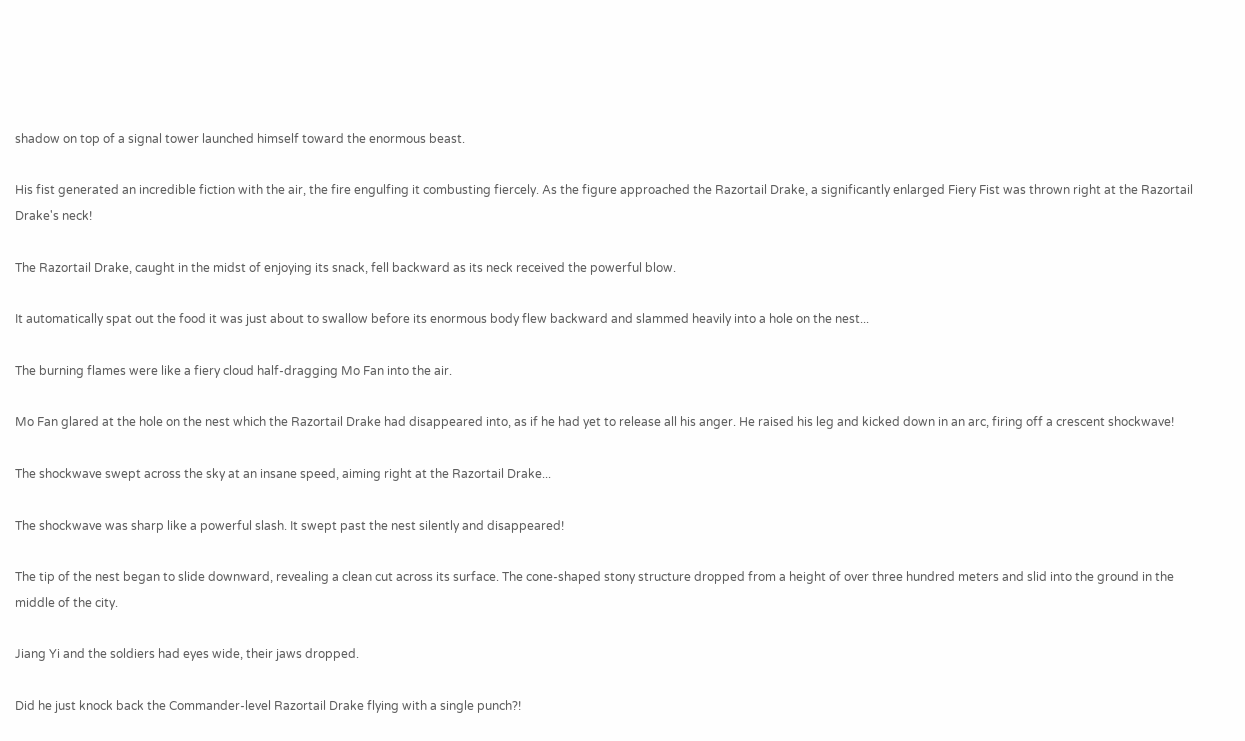shadow on top of a signal tower launched himself toward the enormous beast.

His fist generated an incredible fiction with the air, the fire engulfing it combusting fiercely. As the figure approached the Razortail Drake, a significantly enlarged Fiery Fist was thrown right at the Razortail Drake's neck!

The Razortail Drake, caught in the midst of enjoying its snack, fell backward as its neck received the powerful blow.

It automatically spat out the food it was just about to swallow before its enormous body flew backward and slammed heavily into a hole on the nest...

The burning flames were like a fiery cloud half-dragging Mo Fan into the air.

Mo Fan glared at the hole on the nest which the Razortail Drake had disappeared into, as if he had yet to release all his anger. He raised his leg and kicked down in an arc, firing off a crescent shockwave!

The shockwave swept across the sky at an insane speed, aiming right at the Razortail Drake...

The shockwave was sharp like a powerful slash. It swept past the nest silently and disappeared!

The tip of the nest began to slide downward, revealing a clean cut across its surface. The cone-shaped stony structure dropped from a height of over three hundred meters and slid into the ground in the middle of the city.

Jiang Yi and the soldiers had eyes wide, their jaws dropped.

Did he just knock back the Commander-level Razortail Drake flying with a single punch?!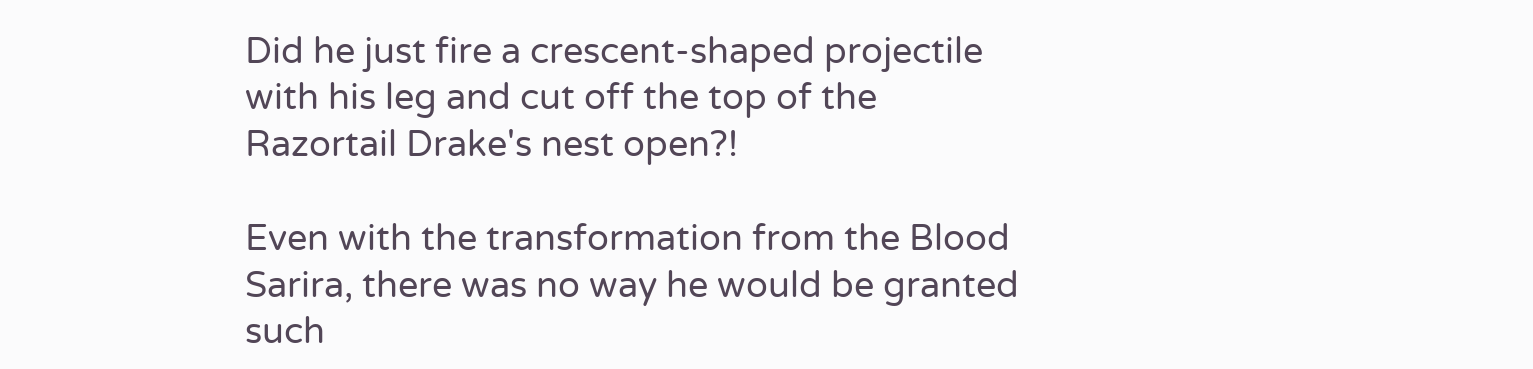Did he just fire a crescent-shaped projectile with his leg and cut off the top of the Razortail Drake's nest open?!

Even with the transformation from the Blood Sarira, there was no way he would be granted such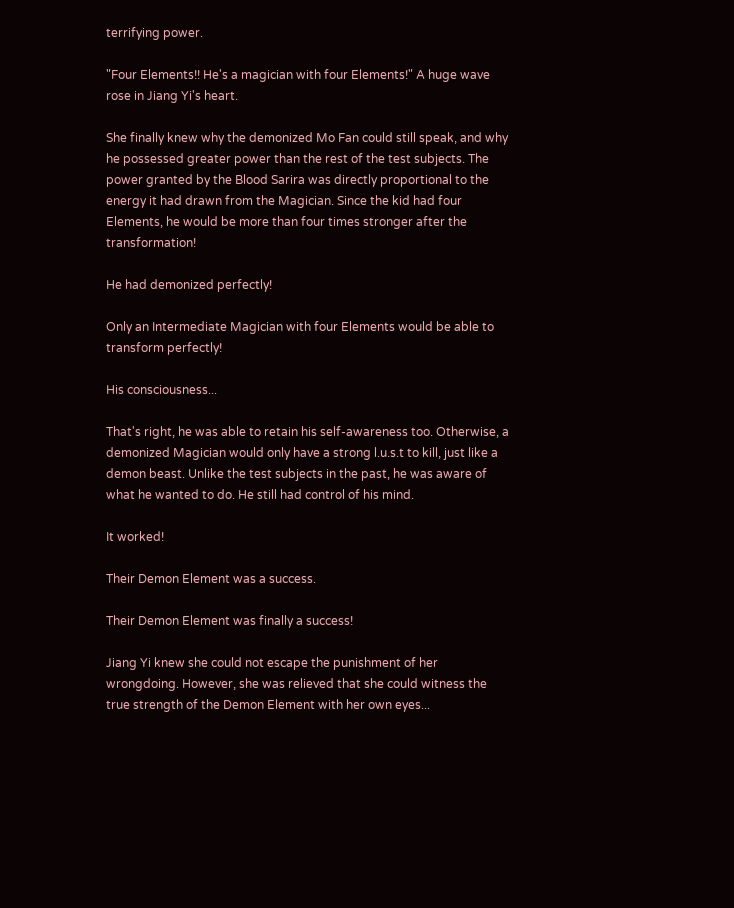terrifying power.

"Four Elements!! He's a magician with four Elements!" A huge wave rose in Jiang Yi's heart.

She finally knew why the demonized Mo Fan could still speak, and why he possessed greater power than the rest of the test subjects. The power granted by the Blood Sarira was directly proportional to the energy it had drawn from the Magician. Since the kid had four Elements, he would be more than four times stronger after the transformation!

He had demonized perfectly!

Only an Intermediate Magician with four Elements would be able to transform perfectly!

His consciousness...

That's right, he was able to retain his self-awareness too. Otherwise, a demonized Magician would only have a strong l.u.s.t to kill, just like a demon beast. Unlike the test subjects in the past, he was aware of what he wanted to do. He still had control of his mind.

It worked!

Their Demon Element was a success.

Their Demon Element was finally a success!

Jiang Yi knew she could not escape the punishment of her wrongdoing. However, she was relieved that she could witness the true strength of the Demon Element with her own eyes...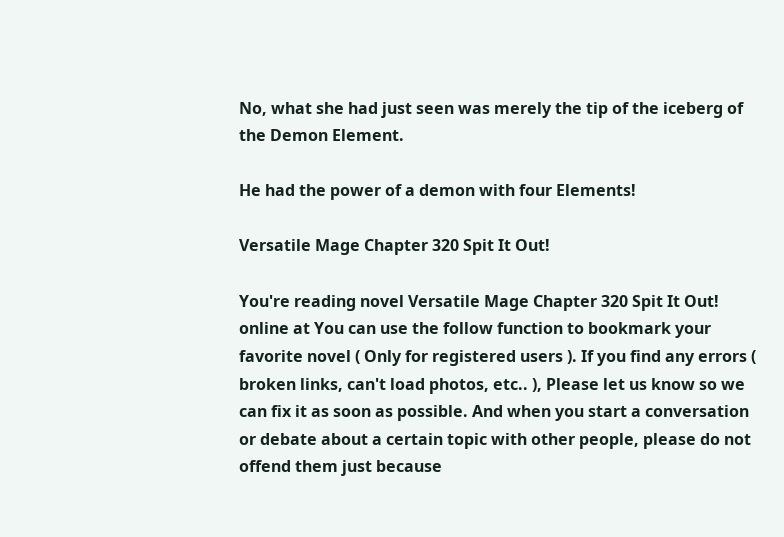No, what she had just seen was merely the tip of the iceberg of the Demon Element.

He had the power of a demon with four Elements!

Versatile Mage Chapter 320 Spit It Out!

You're reading novel Versatile Mage Chapter 320 Spit It Out! online at You can use the follow function to bookmark your favorite novel ( Only for registered users ). If you find any errors ( broken links, can't load photos, etc.. ), Please let us know so we can fix it as soon as possible. And when you start a conversation or debate about a certain topic with other people, please do not offend them just because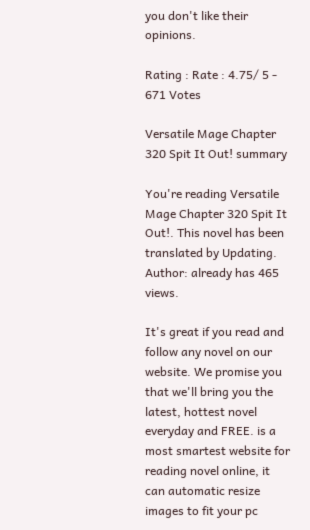you don't like their opinions.

Rating : Rate : 4.75/ 5 - 671 Votes

Versatile Mage Chapter 320 Spit It Out! summary

You're reading Versatile Mage Chapter 320 Spit It Out!. This novel has been translated by Updating. Author: already has 465 views.

It's great if you read and follow any novel on our website. We promise you that we'll bring you the latest, hottest novel everyday and FREE. is a most smartest website for reading novel online, it can automatic resize images to fit your pc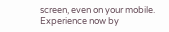screen, even on your mobile. Experience now by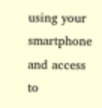using your smartphone and access to